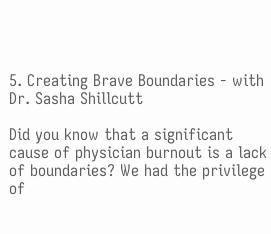5. Creating Brave Boundaries - with Dr. Sasha Shillcutt

Did you know that a significant cause of physician burnout is a lack of boundaries? We had the privilege of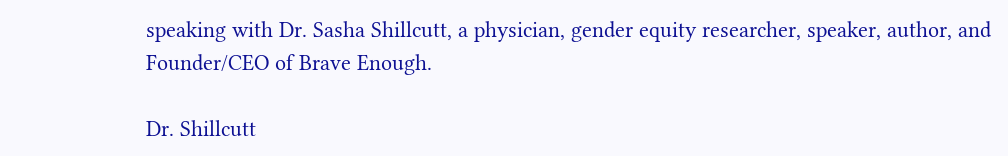speaking with Dr. Sasha Shillcutt, a physician, gender equity researcher, speaker, author, and Founder/CEO of Brave Enough.

Dr. Shillcutt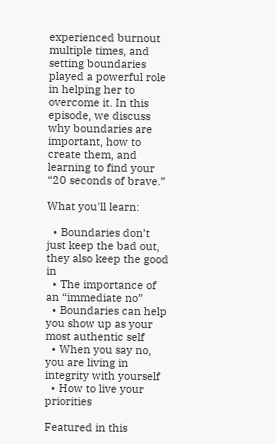experienced burnout multiple times, and setting boundaries played a powerful role in helping her to overcome it. In this episode, we discuss why boundaries are important, how to create them, and learning to find your “20 seconds of brave.”

What you'll learn:

  • Boundaries don’t just keep the bad out, they also keep the good in
  • The importance of an “immediate no”
  • Boundaries can help you show up as your most authentic self
  • When you say no, you are living in integrity with yourself
  • How to live your priorities

Featured in this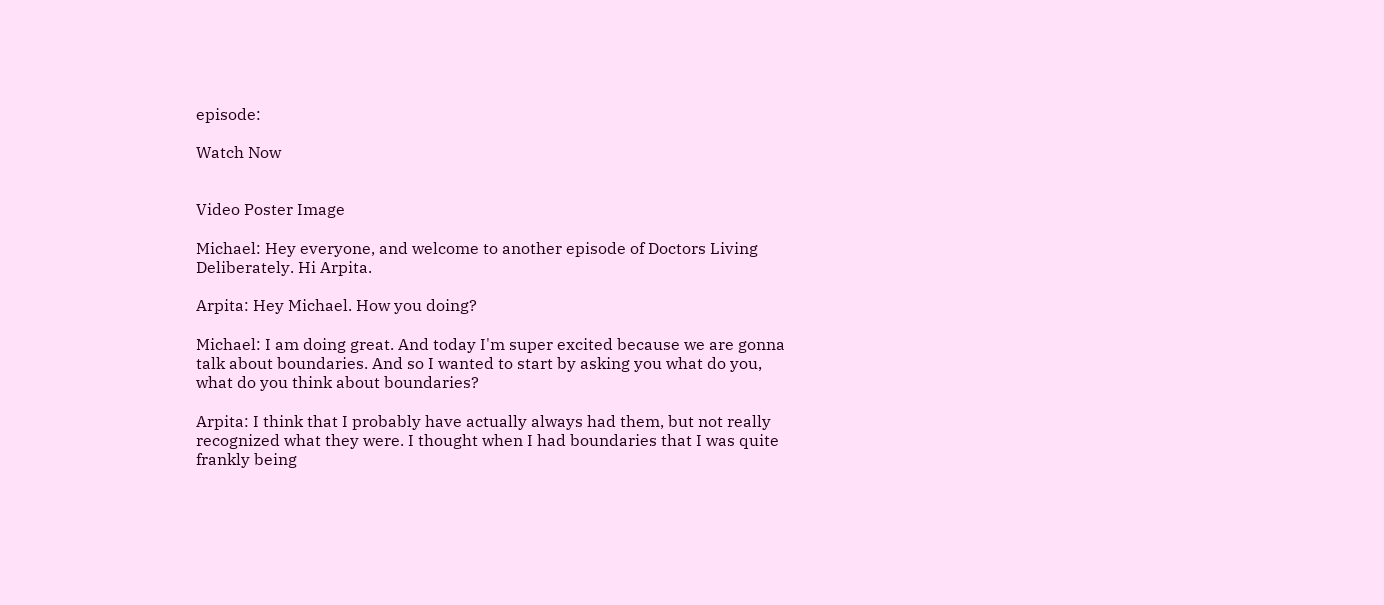episode:

Watch Now


Video Poster Image

Michael: Hey everyone, and welcome to another episode of Doctors Living Deliberately. Hi Arpita.

Arpita: Hey Michael. How you doing?

Michael: I am doing great. And today I'm super excited because we are gonna talk about boundaries. And so I wanted to start by asking you what do you, what do you think about boundaries?

Arpita: I think that I probably have actually always had them, but not really recognized what they were. I thought when I had boundaries that I was quite frankly being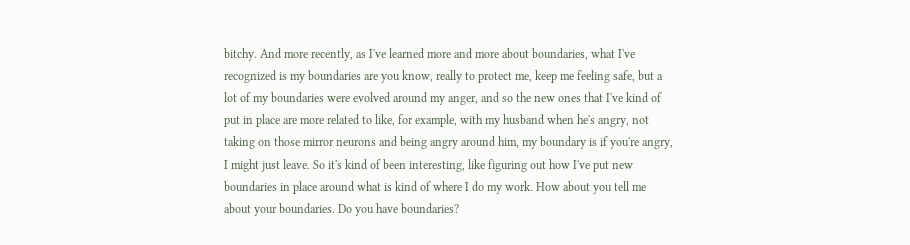bitchy. And more recently, as I've learned more and more about boundaries, what I've recognized is my boundaries are you know, really to protect me, keep me feeling safe, but a lot of my boundaries were evolved around my anger, and so the new ones that I've kind of put in place are more related to like, for example, with my husband when he's angry, not taking on those mirror neurons and being angry around him, my boundary is if you're angry, I might just leave. So it's kind of been interesting, like figuring out how I've put new boundaries in place around what is kind of where I do my work. How about you tell me about your boundaries. Do you have boundaries?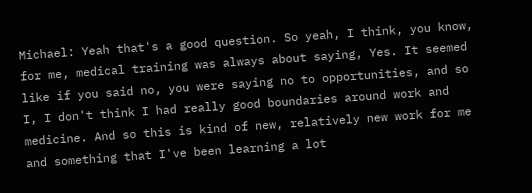Michael: Yeah that's a good question. So yeah, I think, you know, for me, medical training was always about saying, Yes. It seemed like if you said no, you were saying no to opportunities, and so I, I don't think I had really good boundaries around work and medicine. And so this is kind of new, relatively new work for me and something that I've been learning a lot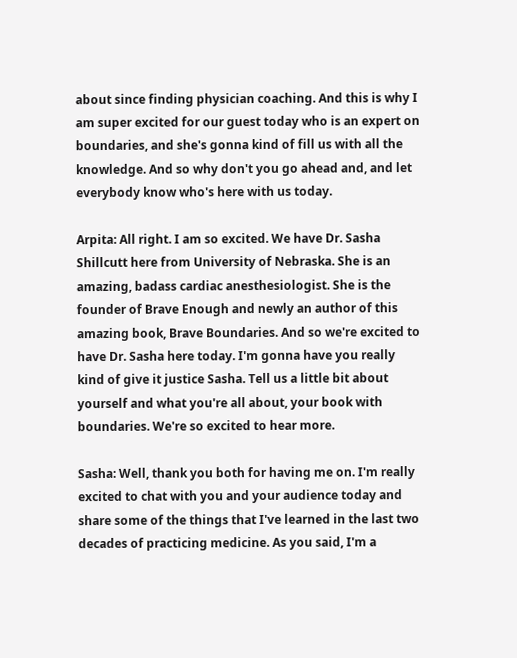about since finding physician coaching. And this is why I am super excited for our guest today who is an expert on boundaries, and she's gonna kind of fill us with all the knowledge. And so why don't you go ahead and, and let everybody know who's here with us today.

Arpita: All right. I am so excited. We have Dr. Sasha Shillcutt here from University of Nebraska. She is an amazing, badass cardiac anesthesiologist. She is the founder of Brave Enough and newly an author of this amazing book, Brave Boundaries. And so we're excited to have Dr. Sasha here today. I'm gonna have you really kind of give it justice Sasha. Tell us a little bit about yourself and what you're all about, your book with boundaries. We're so excited to hear more.

Sasha: Well, thank you both for having me on. I'm really excited to chat with you and your audience today and share some of the things that I've learned in the last two decades of practicing medicine. As you said, I'm a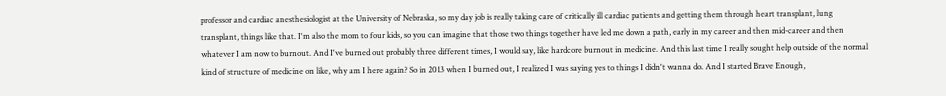professor and cardiac anesthesiologist at the University of Nebraska, so my day job is really taking care of critically ill cardiac patients and getting them through heart transplant, lung transplant, things like that. I'm also the mom to four kids, so you can imagine that those two things together have led me down a path, early in my career and then mid-career and then whatever I am now to burnout. And I've burned out probably three different times, I would say, like hardcore burnout in medicine. And this last time I really sought help outside of the normal kind of structure of medicine on like, why am I here again? So in 2013 when I burned out, I realized I was saying yes to things I didn't wanna do. And I started Brave Enough,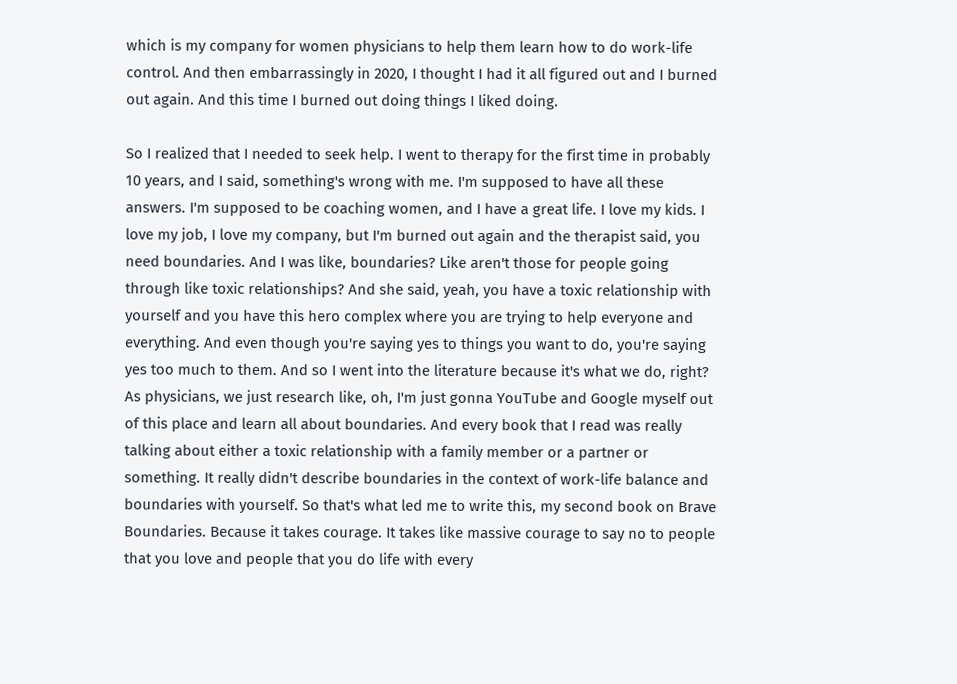which is my company for women physicians to help them learn how to do work-life control. And then embarrassingly in 2020, I thought I had it all figured out and I burned out again. And this time I burned out doing things I liked doing.

So I realized that I needed to seek help. I went to therapy for the first time in probably 10 years, and I said, something's wrong with me. I'm supposed to have all these answers. I'm supposed to be coaching women, and I have a great life. I love my kids. I love my job, I love my company, but I'm burned out again and the therapist said, you need boundaries. And I was like, boundaries? Like aren't those for people going through like toxic relationships? And she said, yeah, you have a toxic relationship with yourself and you have this hero complex where you are trying to help everyone and everything. And even though you're saying yes to things you want to do, you're saying yes too much to them. And so I went into the literature because it's what we do, right? As physicians, we just research like, oh, I'm just gonna YouTube and Google myself out of this place and learn all about boundaries. And every book that I read was really talking about either a toxic relationship with a family member or a partner or something. It really didn't describe boundaries in the context of work-life balance and boundaries with yourself. So that's what led me to write this, my second book on Brave Boundaries. Because it takes courage. It takes like massive courage to say no to people that you love and people that you do life with every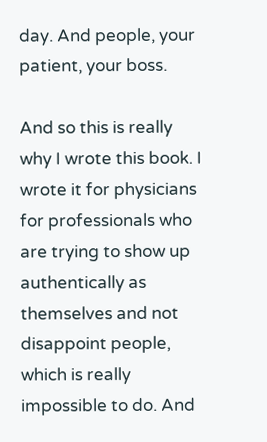day. And people, your patient, your boss.

And so this is really why I wrote this book. I wrote it for physicians for professionals who are trying to show up authentically as themselves and not disappoint people, which is really impossible to do. And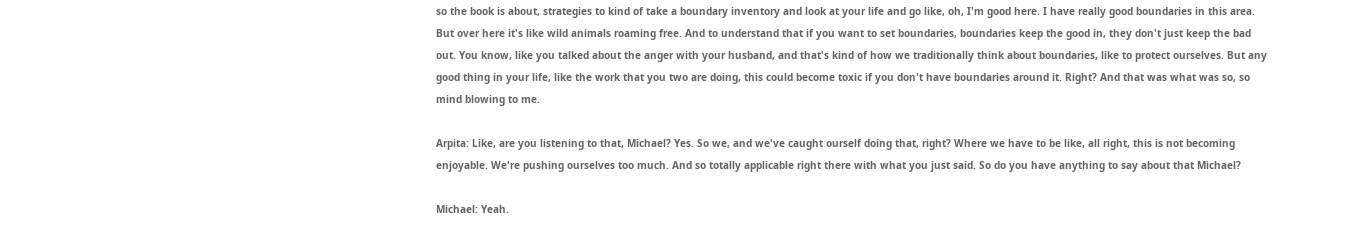so the book is about, strategies to kind of take a boundary inventory and look at your life and go like, oh, I'm good here. I have really good boundaries in this area. But over here it's like wild animals roaming free. And to understand that if you want to set boundaries, boundaries keep the good in, they don't just keep the bad out. You know, like you talked about the anger with your husband, and that's kind of how we traditionally think about boundaries, like to protect ourselves. But any good thing in your life, like the work that you two are doing, this could become toxic if you don't have boundaries around it. Right? And that was what was so, so mind blowing to me.

Arpita: Like, are you listening to that, Michael? Yes. So we, and we've caught ourself doing that, right? Where we have to be like, all right, this is not becoming enjoyable. We're pushing ourselves too much. And so totally applicable right there with what you just said. So do you have anything to say about that Michael?

Michael: Yeah.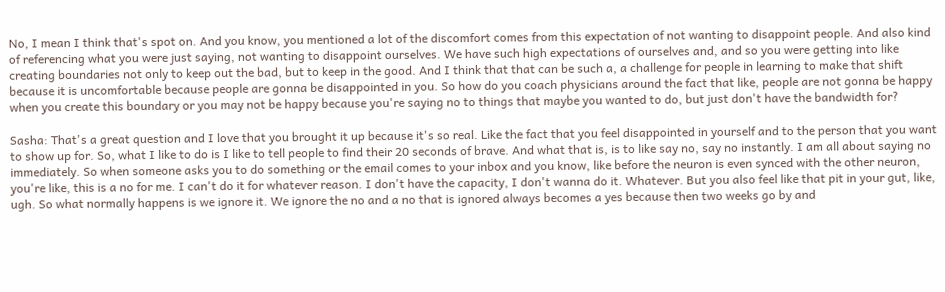No, I mean I think that's spot on. And you know, you mentioned a lot of the discomfort comes from this expectation of not wanting to disappoint people. And also kind of referencing what you were just saying, not wanting to disappoint ourselves. We have such high expectations of ourselves and, and so you were getting into like creating boundaries not only to keep out the bad, but to keep in the good. And I think that that can be such a, a challenge for people in learning to make that shift because it is uncomfortable because people are gonna be disappointed in you. So how do you coach physicians around the fact that like, people are not gonna be happy when you create this boundary or you may not be happy because you're saying no to things that maybe you wanted to do, but just don't have the bandwidth for?

Sasha: That's a great question and I love that you brought it up because it's so real. Like the fact that you feel disappointed in yourself and to the person that you want to show up for. So, what I like to do is I like to tell people to find their 20 seconds of brave. And what that is, is to like say no, say no instantly. I am all about saying no immediately. So when someone asks you to do something or the email comes to your inbox and you know, like before the neuron is even synced with the other neuron, you're like, this is a no for me. I can't do it for whatever reason. I don't have the capacity, I don't wanna do it. Whatever. But you also feel like that pit in your gut, like, ugh. So what normally happens is we ignore it. We ignore the no and a no that is ignored always becomes a yes because then two weeks go by and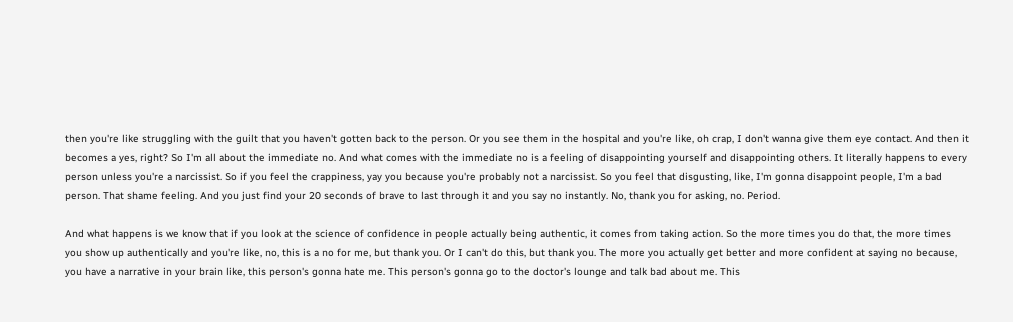then you're like struggling with the guilt that you haven't gotten back to the person. Or you see them in the hospital and you're like, oh crap, I don't wanna give them eye contact. And then it becomes a yes, right? So I'm all about the immediate no. And what comes with the immediate no is a feeling of disappointing yourself and disappointing others. It literally happens to every person unless you're a narcissist. So if you feel the crappiness, yay you because you're probably not a narcissist. So you feel that disgusting, like, I'm gonna disappoint people, I'm a bad person. That shame feeling. And you just find your 20 seconds of brave to last through it and you say no instantly. No, thank you for asking, no. Period.

And what happens is we know that if you look at the science of confidence in people actually being authentic, it comes from taking action. So the more times you do that, the more times you show up authentically and you're like, no, this is a no for me, but thank you. Or I can't do this, but thank you. The more you actually get better and more confident at saying no because, you have a narrative in your brain like, this person's gonna hate me. This person's gonna go to the doctor's lounge and talk bad about me. This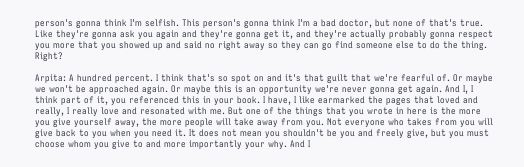person's gonna think I'm selfish. This person's gonna think I'm a bad doctor, but none of that's true. Like they're gonna ask you again and they're gonna get it, and they're actually probably gonna respect you more that you showed up and said no right away so they can go find someone else to do the thing. Right?

Arpita: A hundred percent. I think that's so spot on and it's that guilt that we're fearful of. Or maybe we won't be approached again. Or maybe this is an opportunity we're never gonna get again. And I, I think part of it, you referenced this in your book. I have, I like earmarked the pages that loved and really, I really love and resonated with me. But one of the things that you wrote in here is the more you give yourself away, the more people will take away from you. Not everyone who takes from you will give back to you when you need it. It does not mean you shouldn't be you and freely give, but you must choose whom you give to and more importantly your why. And I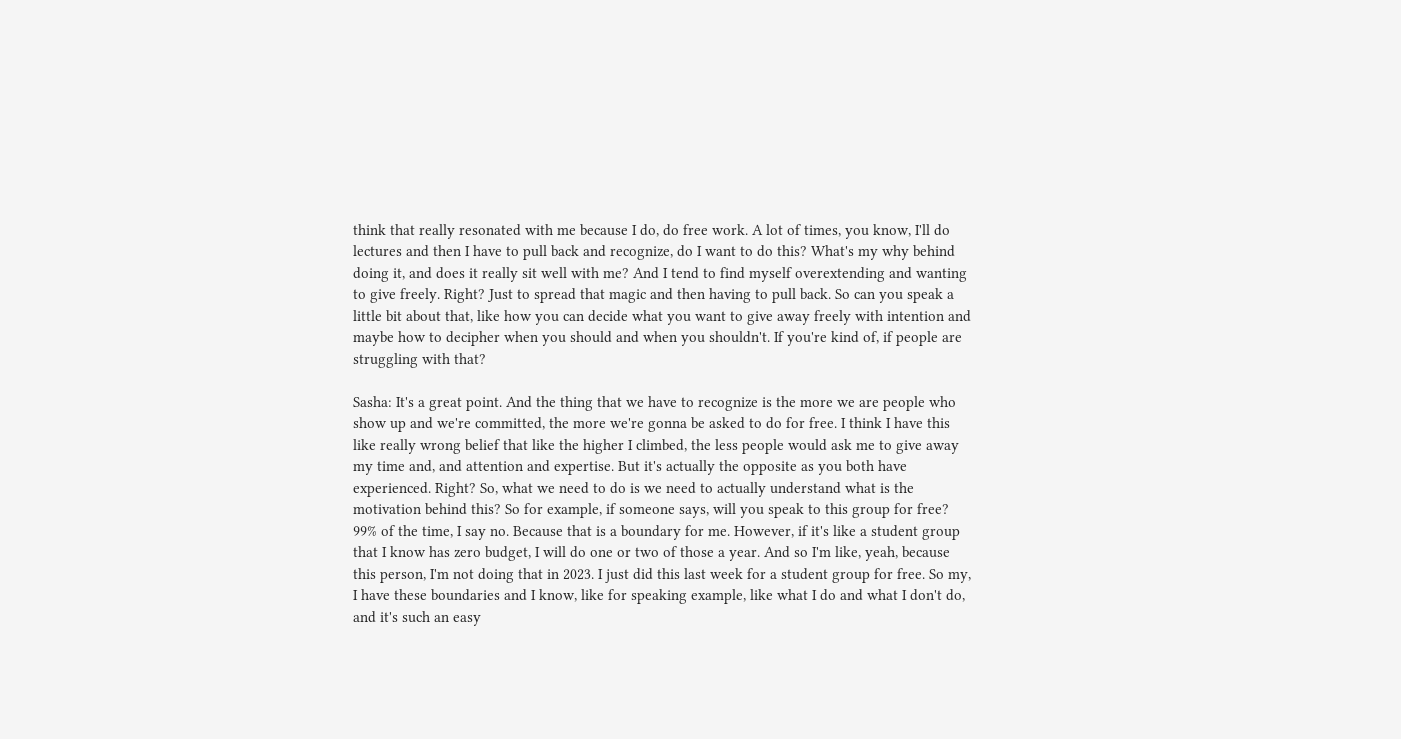think that really resonated with me because I do, do free work. A lot of times, you know, I'll do lectures and then I have to pull back and recognize, do I want to do this? What's my why behind doing it, and does it really sit well with me? And I tend to find myself overextending and wanting to give freely. Right? Just to spread that magic and then having to pull back. So can you speak a little bit about that, like how you can decide what you want to give away freely with intention and maybe how to decipher when you should and when you shouldn't. If you're kind of, if people are struggling with that?

Sasha: It's a great point. And the thing that we have to recognize is the more we are people who show up and we're committed, the more we're gonna be asked to do for free. I think I have this like really wrong belief that like the higher I climbed, the less people would ask me to give away my time and, and attention and expertise. But it's actually the opposite as you both have experienced. Right? So, what we need to do is we need to actually understand what is the motivation behind this? So for example, if someone says, will you speak to this group for free? 99% of the time, I say no. Because that is a boundary for me. However, if it's like a student group that I know has zero budget, I will do one or two of those a year. And so I'm like, yeah, because this person, I'm not doing that in 2023. I just did this last week for a student group for free. So my, I have these boundaries and I know, like for speaking example, like what I do and what I don't do, and it's such an easy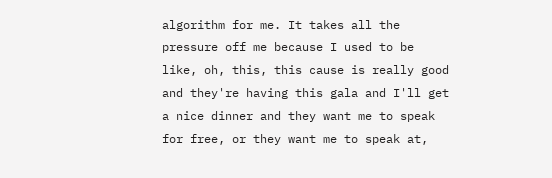algorithm for me. It takes all the pressure off me because I used to be like, oh, this, this cause is really good and they're having this gala and I'll get a nice dinner and they want me to speak for free, or they want me to speak at,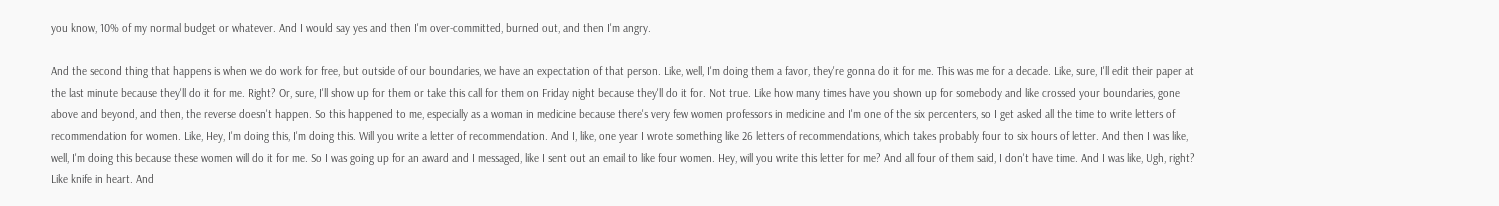you know, 10% of my normal budget or whatever. And I would say yes and then I'm over-committed, burned out, and then I'm angry.

And the second thing that happens is when we do work for free, but outside of our boundaries, we have an expectation of that person. Like, well, I'm doing them a favor, they're gonna do it for me. This was me for a decade. Like, sure, I'll edit their paper at the last minute because they'll do it for me. Right? Or, sure, I'll show up for them or take this call for them on Friday night because they'll do it for. Not true. Like how many times have you shown up for somebody and like crossed your boundaries, gone above and beyond, and then, the reverse doesn't happen. So this happened to me, especially as a woman in medicine because there's very few women professors in medicine and I'm one of the six percenters, so I get asked all the time to write letters of recommendation for women. Like, Hey, I'm doing this, I'm doing this. Will you write a letter of recommendation. And I, like, one year I wrote something like 26 letters of recommendations, which takes probably four to six hours of letter. And then I was like, well, I'm doing this because these women will do it for me. So I was going up for an award and I messaged, like I sent out an email to like four women. Hey, will you write this letter for me? And all four of them said, I don't have time. And I was like, Ugh, right? Like knife in heart. And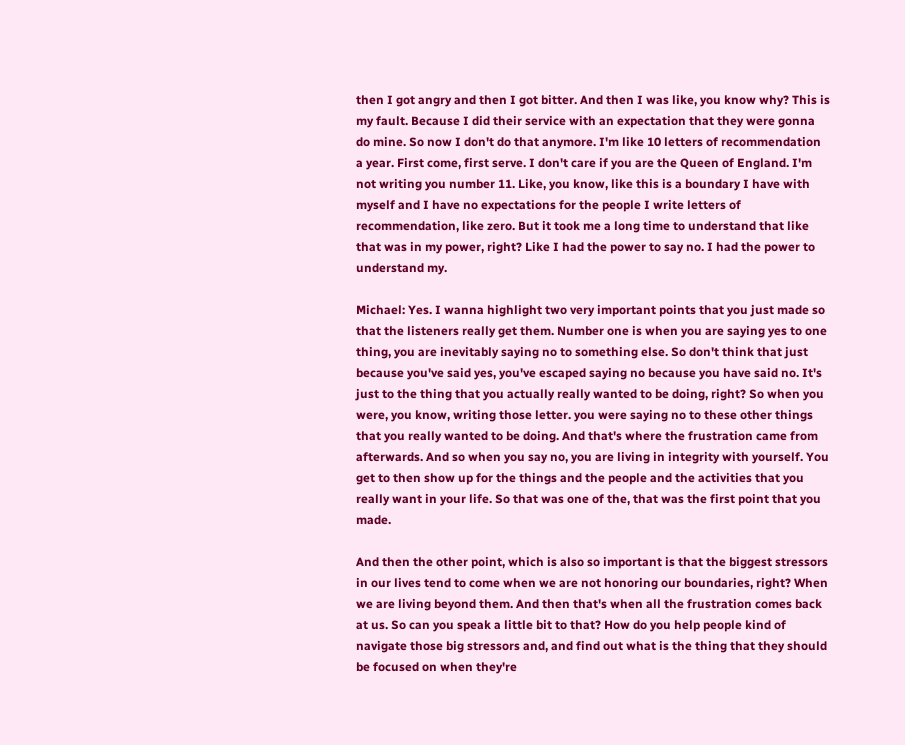then I got angry and then I got bitter. And then I was like, you know why? This is my fault. Because I did their service with an expectation that they were gonna do mine. So now I don't do that anymore. I'm like 10 letters of recommendation a year. First come, first serve. I don't care if you are the Queen of England. I'm not writing you number 11. Like, you know, like this is a boundary I have with myself and I have no expectations for the people I write letters of recommendation, like zero. But it took me a long time to understand that like that was in my power, right? Like I had the power to say no. I had the power to understand my.

Michael: Yes. I wanna highlight two very important points that you just made so that the listeners really get them. Number one is when you are saying yes to one thing, you are inevitably saying no to something else. So don't think that just because you've said yes, you've escaped saying no because you have said no. It's just to the thing that you actually really wanted to be doing, right? So when you were, you know, writing those letter. you were saying no to these other things that you really wanted to be doing. And that's where the frustration came from afterwards. And so when you say no, you are living in integrity with yourself. You get to then show up for the things and the people and the activities that you really want in your life. So that was one of the, that was the first point that you made.

And then the other point, which is also so important is that the biggest stressors in our lives tend to come when we are not honoring our boundaries, right? When we are living beyond them. And then that's when all the frustration comes back at us. So can you speak a little bit to that? How do you help people kind of navigate those big stressors and, and find out what is the thing that they should be focused on when they're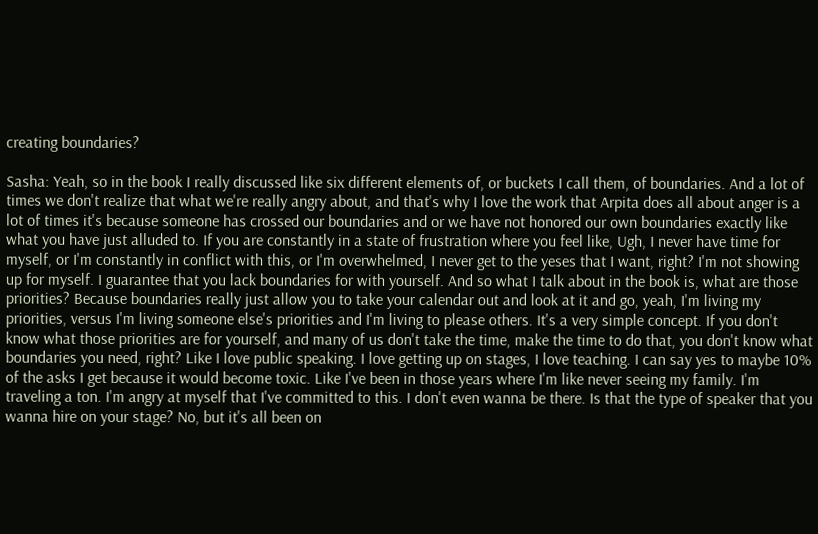creating boundaries?

Sasha: Yeah, so in the book I really discussed like six different elements of, or buckets I call them, of boundaries. And a lot of times we don't realize that what we're really angry about, and that's why I love the work that Arpita does all about anger is a lot of times it's because someone has crossed our boundaries and or we have not honored our own boundaries exactly like what you have just alluded to. If you are constantly in a state of frustration where you feel like, Ugh, I never have time for myself, or I'm constantly in conflict with this, or I'm overwhelmed, I never get to the yeses that I want, right? I'm not showing up for myself. I guarantee that you lack boundaries for with yourself. And so what I talk about in the book is, what are those priorities? Because boundaries really just allow you to take your calendar out and look at it and go, yeah, I'm living my priorities, versus I'm living someone else's priorities and I'm living to please others. It's a very simple concept. If you don't know what those priorities are for yourself, and many of us don't take the time, make the time to do that, you don't know what boundaries you need, right? Like I love public speaking. I love getting up on stages, I love teaching. I can say yes to maybe 10% of the asks I get because it would become toxic. Like I've been in those years where I'm like never seeing my family. I'm traveling a ton. I'm angry at myself that I've committed to this. I don't even wanna be there. Is that the type of speaker that you wanna hire on your stage? No, but it's all been on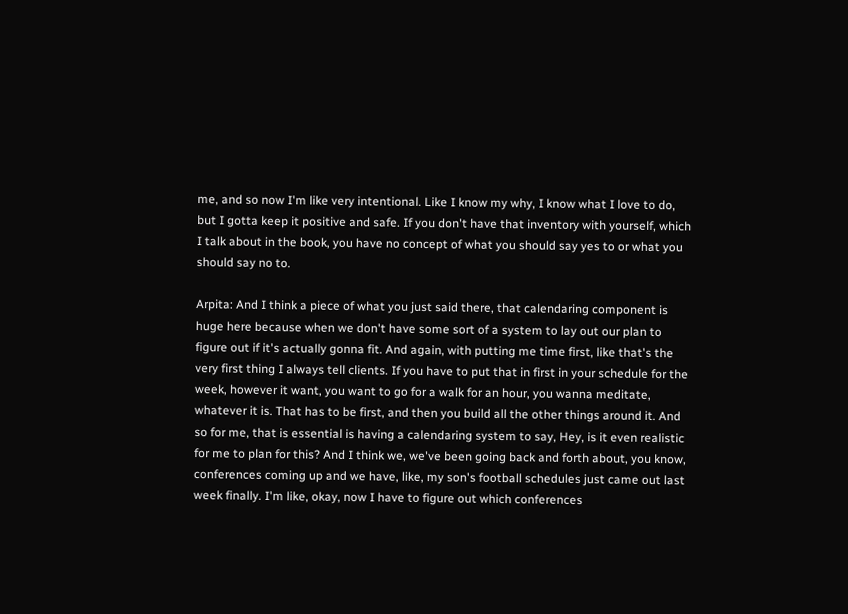me, and so now I'm like very intentional. Like I know my why, I know what I love to do, but I gotta keep it positive and safe. If you don't have that inventory with yourself, which I talk about in the book, you have no concept of what you should say yes to or what you should say no to.

Arpita: And I think a piece of what you just said there, that calendaring component is huge here because when we don't have some sort of a system to lay out our plan to figure out if it's actually gonna fit. And again, with putting me time first, like that's the very first thing I always tell clients. If you have to put that in first in your schedule for the week, however it want, you want to go for a walk for an hour, you wanna meditate, whatever it is. That has to be first, and then you build all the other things around it. And so for me, that is essential is having a calendaring system to say, Hey, is it even realistic for me to plan for this? And I think we, we've been going back and forth about, you know, conferences coming up and we have, like, my son's football schedules just came out last week finally. I'm like, okay, now I have to figure out which conferences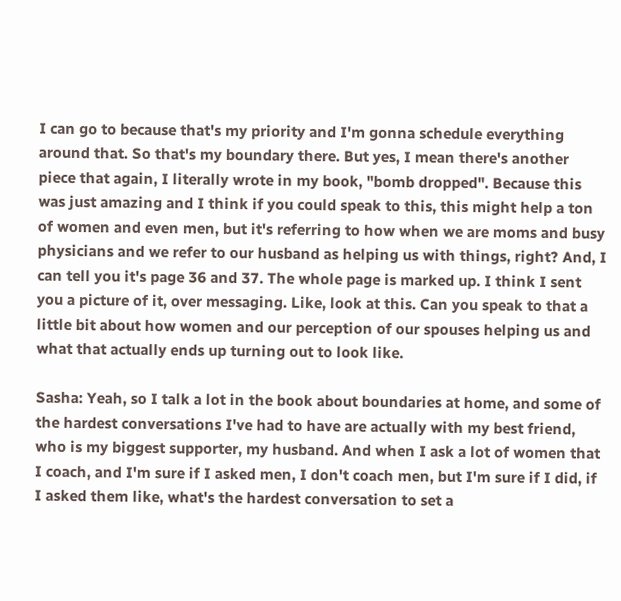I can go to because that's my priority and I'm gonna schedule everything around that. So that's my boundary there. But yes, I mean there's another piece that again, I literally wrote in my book, "bomb dropped". Because this was just amazing and I think if you could speak to this, this might help a ton of women and even men, but it's referring to how when we are moms and busy physicians and we refer to our husband as helping us with things, right? And, I can tell you it's page 36 and 37. The whole page is marked up. I think I sent you a picture of it, over messaging. Like, look at this. Can you speak to that a little bit about how women and our perception of our spouses helping us and what that actually ends up turning out to look like.

Sasha: Yeah, so I talk a lot in the book about boundaries at home, and some of the hardest conversations I've had to have are actually with my best friend, who is my biggest supporter, my husband. And when I ask a lot of women that I coach, and I'm sure if I asked men, I don't coach men, but I'm sure if I did, if I asked them like, what's the hardest conversation to set a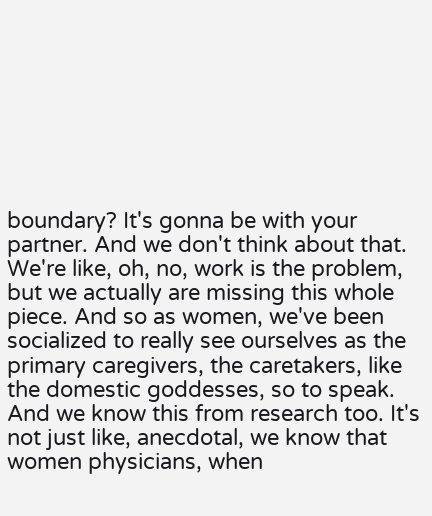boundary? It's gonna be with your partner. And we don't think about that. We're like, oh, no, work is the problem, but we actually are missing this whole piece. And so as women, we've been socialized to really see ourselves as the primary caregivers, the caretakers, like the domestic goddesses, so to speak. And we know this from research too. It's not just like, anecdotal, we know that women physicians, when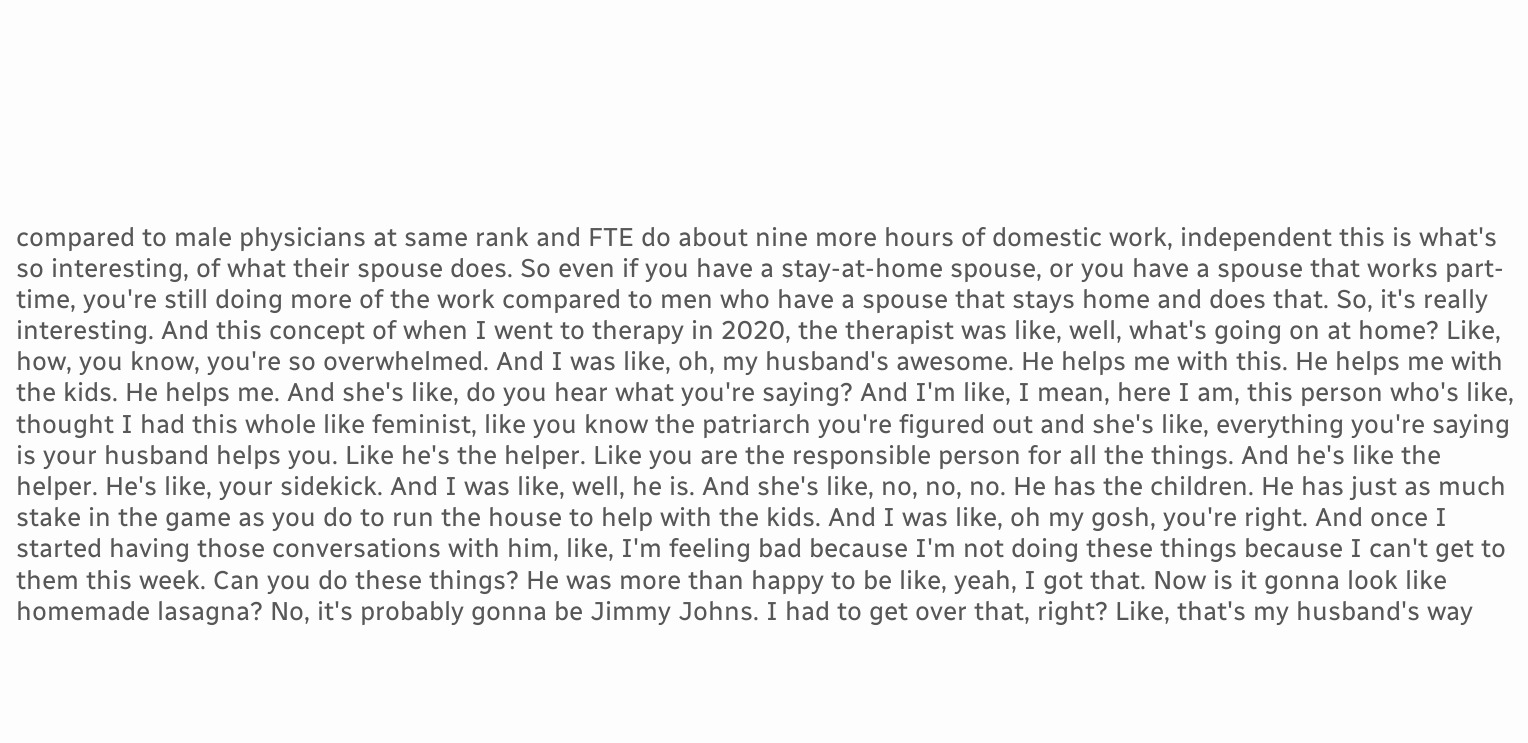compared to male physicians at same rank and FTE do about nine more hours of domestic work, independent this is what's so interesting, of what their spouse does. So even if you have a stay-at-home spouse, or you have a spouse that works part-time, you're still doing more of the work compared to men who have a spouse that stays home and does that. So, it's really interesting. And this concept of when I went to therapy in 2020, the therapist was like, well, what's going on at home? Like, how, you know, you're so overwhelmed. And I was like, oh, my husband's awesome. He helps me with this. He helps me with the kids. He helps me. And she's like, do you hear what you're saying? And I'm like, I mean, here I am, this person who's like, thought I had this whole like feminist, like you know the patriarch you're figured out and she's like, everything you're saying is your husband helps you. Like he's the helper. Like you are the responsible person for all the things. And he's like the helper. He's like, your sidekick. And I was like, well, he is. And she's like, no, no, no. He has the children. He has just as much stake in the game as you do to run the house to help with the kids. And I was like, oh my gosh, you're right. And once I started having those conversations with him, like, I'm feeling bad because I'm not doing these things because I can't get to them this week. Can you do these things? He was more than happy to be like, yeah, I got that. Now is it gonna look like homemade lasagna? No, it's probably gonna be Jimmy Johns. I had to get over that, right? Like, that's my husband's way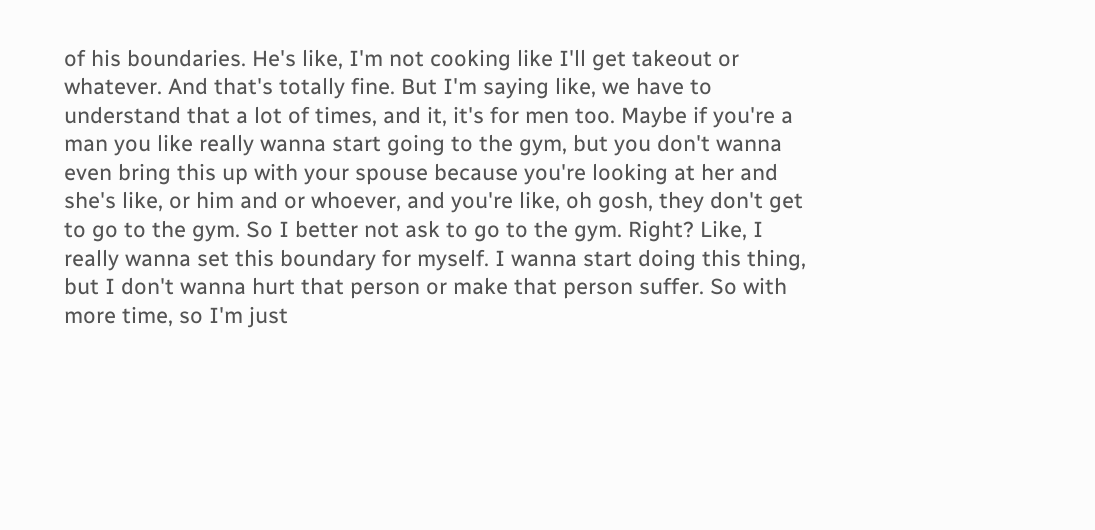of his boundaries. He's like, I'm not cooking like I'll get takeout or whatever. And that's totally fine. But I'm saying like, we have to understand that a lot of times, and it, it's for men too. Maybe if you're a man you like really wanna start going to the gym, but you don't wanna even bring this up with your spouse because you're looking at her and she's like, or him and or whoever, and you're like, oh gosh, they don't get to go to the gym. So I better not ask to go to the gym. Right? Like, I really wanna set this boundary for myself. I wanna start doing this thing, but I don't wanna hurt that person or make that person suffer. So with more time, so I'm just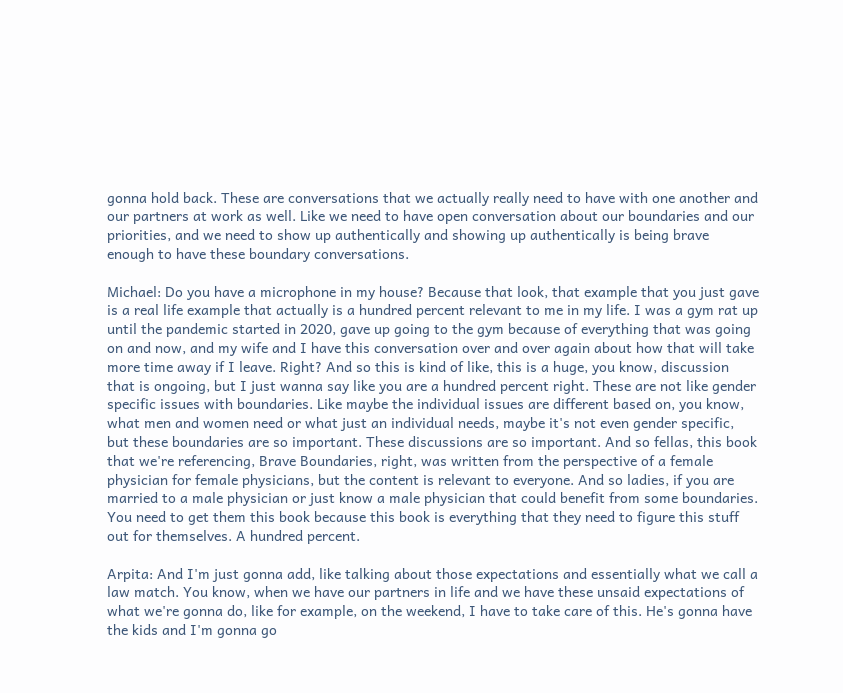gonna hold back. These are conversations that we actually really need to have with one another and our partners at work as well. Like we need to have open conversation about our boundaries and our priorities, and we need to show up authentically and showing up authentically is being brave enough to have these boundary conversations.

Michael: Do you have a microphone in my house? Because that look, that example that you just gave is a real life example that actually is a hundred percent relevant to me in my life. I was a gym rat up until the pandemic started in 2020, gave up going to the gym because of everything that was going on and now, and my wife and I have this conversation over and over again about how that will take more time away if I leave. Right? And so this is kind of like, this is a huge, you know, discussion that is ongoing, but I just wanna say like you are a hundred percent right. These are not like gender specific issues with boundaries. Like maybe the individual issues are different based on, you know, what men and women need or what just an individual needs, maybe it's not even gender specific, but these boundaries are so important. These discussions are so important. And so fellas, this book that we're referencing, Brave Boundaries, right, was written from the perspective of a female physician for female physicians, but the content is relevant to everyone. And so ladies, if you are married to a male physician or just know a male physician that could benefit from some boundaries. You need to get them this book because this book is everything that they need to figure this stuff out for themselves. A hundred percent.

Arpita: And I'm just gonna add, like talking about those expectations and essentially what we call a law match. You know, when we have our partners in life and we have these unsaid expectations of what we're gonna do, like for example, on the weekend, I have to take care of this. He's gonna have the kids and I'm gonna go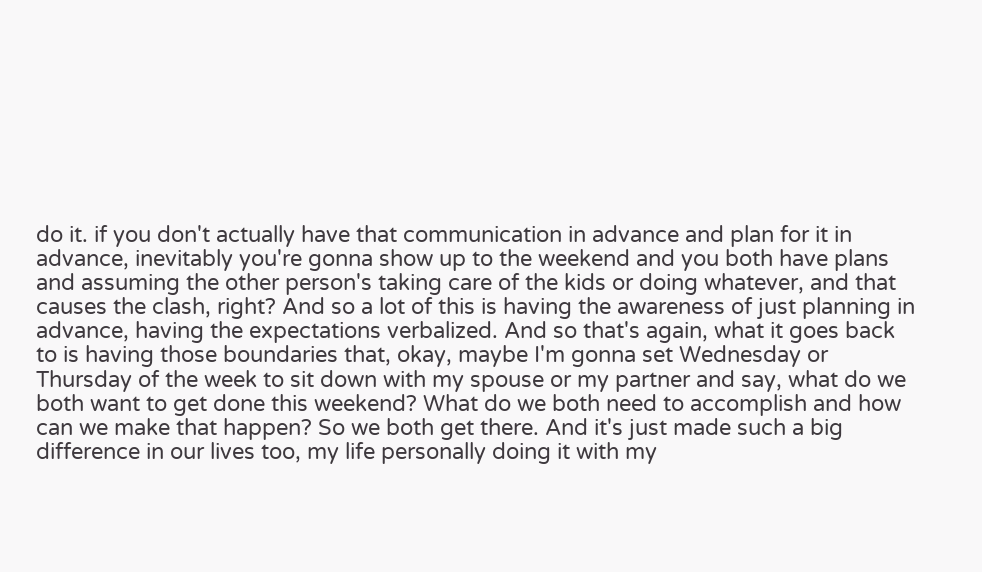do it. if you don't actually have that communication in advance and plan for it in advance, inevitably you're gonna show up to the weekend and you both have plans and assuming the other person's taking care of the kids or doing whatever, and that causes the clash, right? And so a lot of this is having the awareness of just planning in advance, having the expectations verbalized. And so that's again, what it goes back to is having those boundaries that, okay, maybe I'm gonna set Wednesday or Thursday of the week to sit down with my spouse or my partner and say, what do we both want to get done this weekend? What do we both need to accomplish and how can we make that happen? So we both get there. And it's just made such a big difference in our lives too, my life personally doing it with my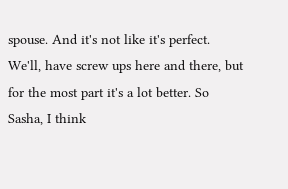spouse. And it's not like it's perfect. We'll, have screw ups here and there, but for the most part it's a lot better. So Sasha, I think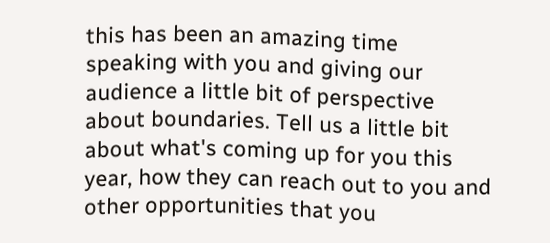this has been an amazing time speaking with you and giving our audience a little bit of perspective about boundaries. Tell us a little bit about what's coming up for you this year, how they can reach out to you and other opportunities that you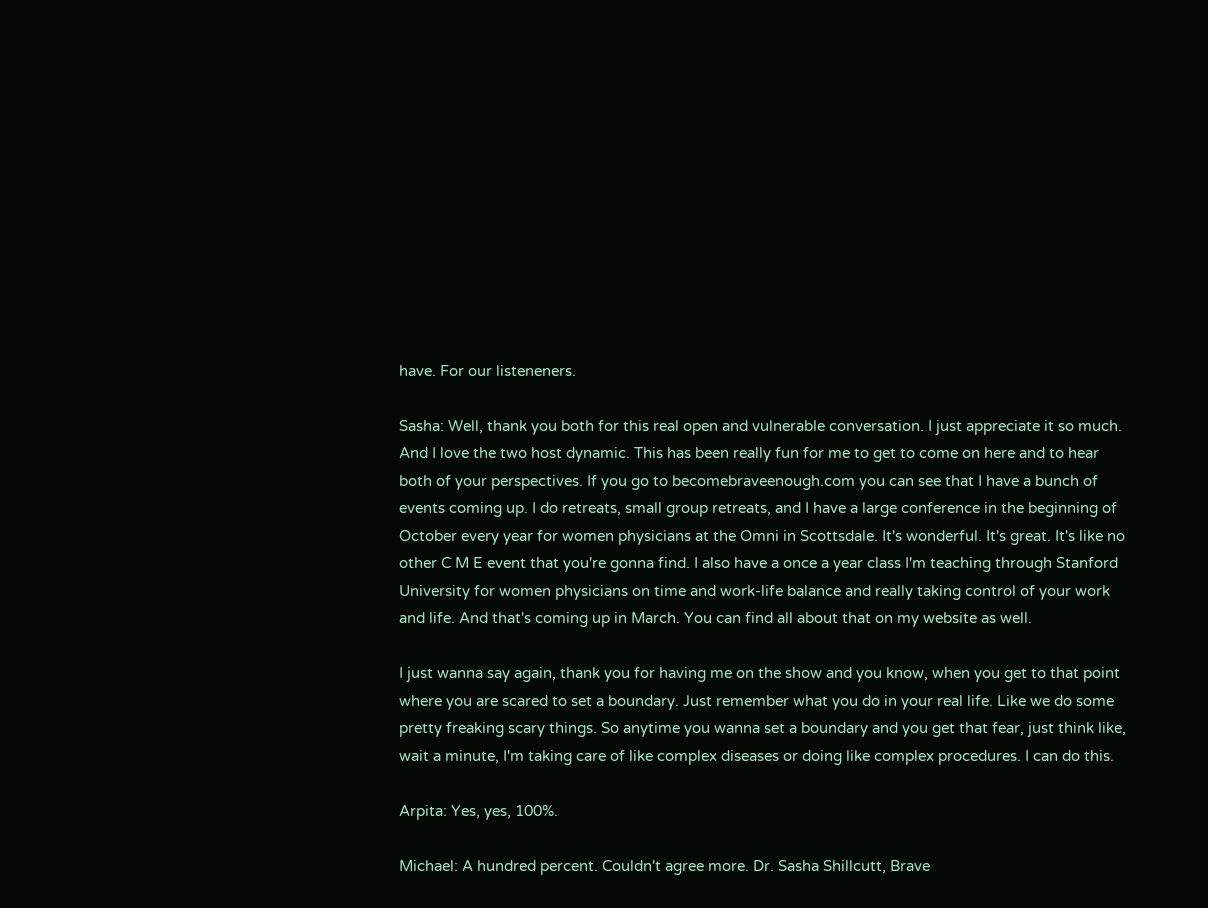have. For our listeneners.

Sasha: Well, thank you both for this real open and vulnerable conversation. I just appreciate it so much. And I love the two host dynamic. This has been really fun for me to get to come on here and to hear both of your perspectives. If you go to becomebraveenough.com you can see that I have a bunch of events coming up. I do retreats, small group retreats, and I have a large conference in the beginning of October every year for women physicians at the Omni in Scottsdale. It's wonderful. It's great. It's like no other C M E event that you're gonna find. I also have a once a year class I'm teaching through Stanford University for women physicians on time and work-life balance and really taking control of your work and life. And that's coming up in March. You can find all about that on my website as well.

I just wanna say again, thank you for having me on the show and you know, when you get to that point where you are scared to set a boundary. Just remember what you do in your real life. Like we do some pretty freaking scary things. So anytime you wanna set a boundary and you get that fear, just think like, wait a minute, I'm taking care of like complex diseases or doing like complex procedures. I can do this.

Arpita: Yes, yes, 100%.

Michael: A hundred percent. Couldn't agree more. Dr. Sasha Shillcutt, Brave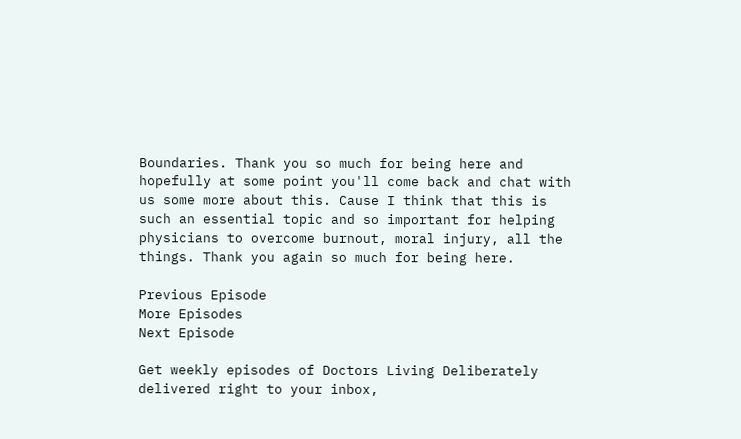Boundaries. Thank you so much for being here and hopefully at some point you'll come back and chat with us some more about this. Cause I think that this is such an essential topic and so important for helping physicians to overcome burnout, moral injury, all the things. Thank you again so much for being here.

Previous Episode
More Episodes
Next Episode

Get weekly episodes of Doctors Living Deliberately delivered right to your inbox,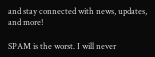and stay connected with news, updates, and more!

SPAM is the worst. I will never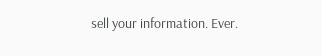sell your information. Ever.